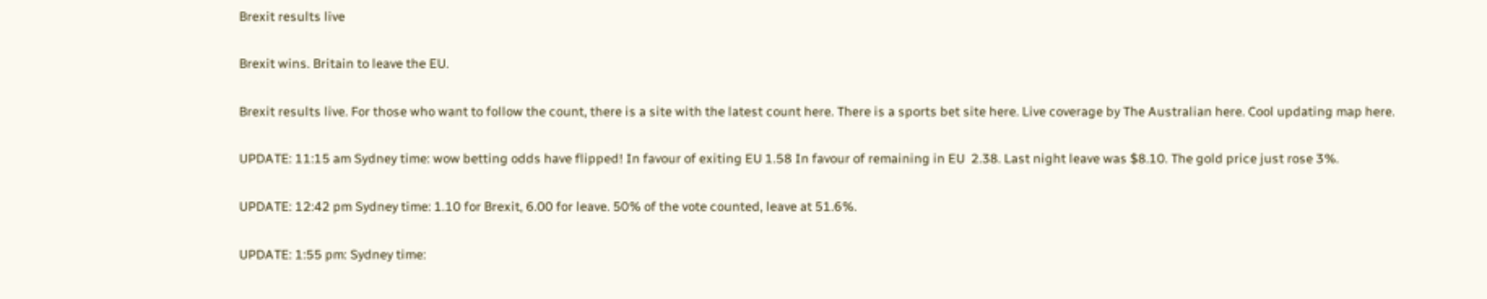Brexit results live

Brexit wins. Britain to leave the EU.

Brexit results live. For those who want to follow the count, there is a site with the latest count here. There is a sports bet site here. Live coverage by The Australian here. Cool updating map here.

UPDATE: 11:15 am Sydney time: wow betting odds have flipped! In favour of exiting EU 1.58 In favour of remaining in EU  2.38. Last night leave was $8.10. The gold price just rose 3%.

UPDATE: 12:42 pm Sydney time: 1.10 for Brexit, 6.00 for leave. 50% of the vote counted, leave at 51.6%.

UPDATE: 1:55 pm: Sydney time: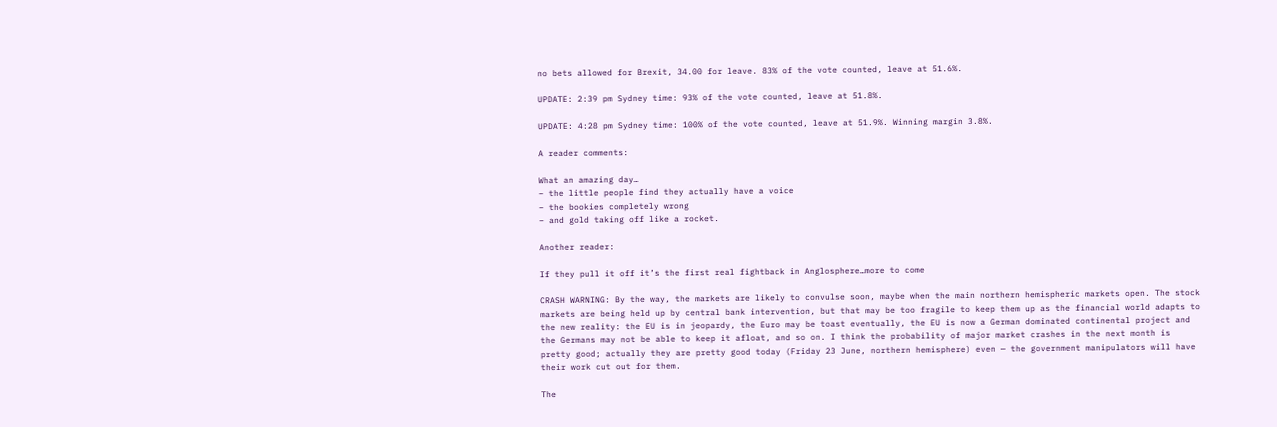no bets allowed for Brexit, 34.00 for leave. 83% of the vote counted, leave at 51.6%.

UPDATE: 2:39 pm Sydney time: 93% of the vote counted, leave at 51.8%.

UPDATE: 4:28 pm Sydney time: 100% of the vote counted, leave at 51.9%. Winning margin 3.8%.

A reader comments:

What an amazing day…
– the little people find they actually have a voice
– the bookies completely wrong
– and gold taking off like a rocket.

Another reader:

If they pull it off it’s the first real fightback in Anglosphere…more to come

CRASH WARNING: By the way, the markets are likely to convulse soon, maybe when the main northern hemispheric markets open. The stock markets are being held up by central bank intervention, but that may be too fragile to keep them up as the financial world adapts to the new reality: the EU is in jeopardy, the Euro may be toast eventually, the EU is now a German dominated continental project and the Germans may not be able to keep it afloat, and so on. I think the probability of major market crashes in the next month is pretty good; actually they are pretty good today (Friday 23 June, northern hemisphere) even — the government manipulators will have their work cut out for them.

The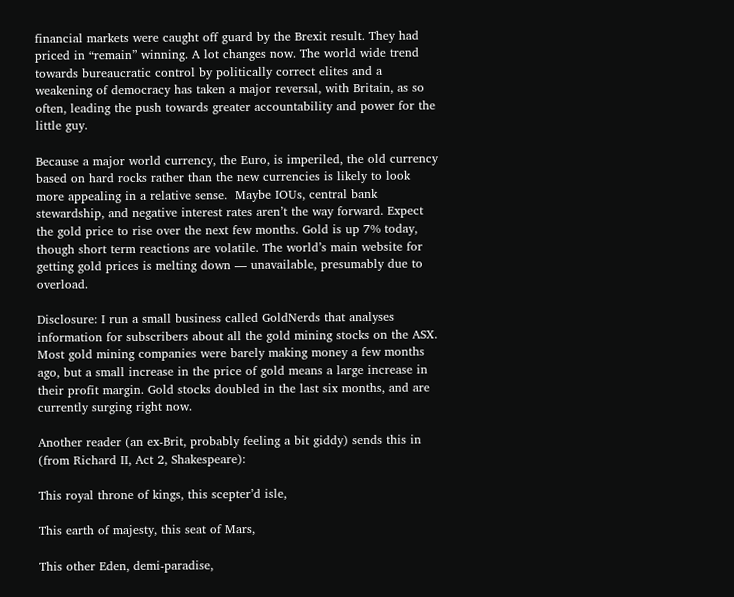financial markets were caught off guard by the Brexit result. They had priced in “remain” winning. A lot changes now. The world wide trend towards bureaucratic control by politically correct elites and a weakening of democracy has taken a major reversal, with Britain, as so often, leading the push towards greater accountability and power for the little guy.

Because a major world currency, the Euro, is imperiled, the old currency based on hard rocks rather than the new currencies is likely to look more appealing in a relative sense.  Maybe IOUs, central bank stewardship, and negative interest rates aren’t the way forward. Expect the gold price to rise over the next few months. Gold is up 7% today, though short term reactions are volatile. The world’s main website for getting gold prices is melting down — unavailable, presumably due to overload.

Disclosure: I run a small business called GoldNerds that analyses information for subscribers about all the gold mining stocks on the ASX. Most gold mining companies were barely making money a few months ago, but a small increase in the price of gold means a large increase in their profit margin. Gold stocks doubled in the last six months, and are currently surging right now.

Another reader (an ex-Brit, probably feeling a bit giddy) sends this in (from Richard II, Act 2, Shakespeare):

This royal throne of kings, this scepter’d isle,

This earth of majesty, this seat of Mars,

This other Eden, demi-paradise,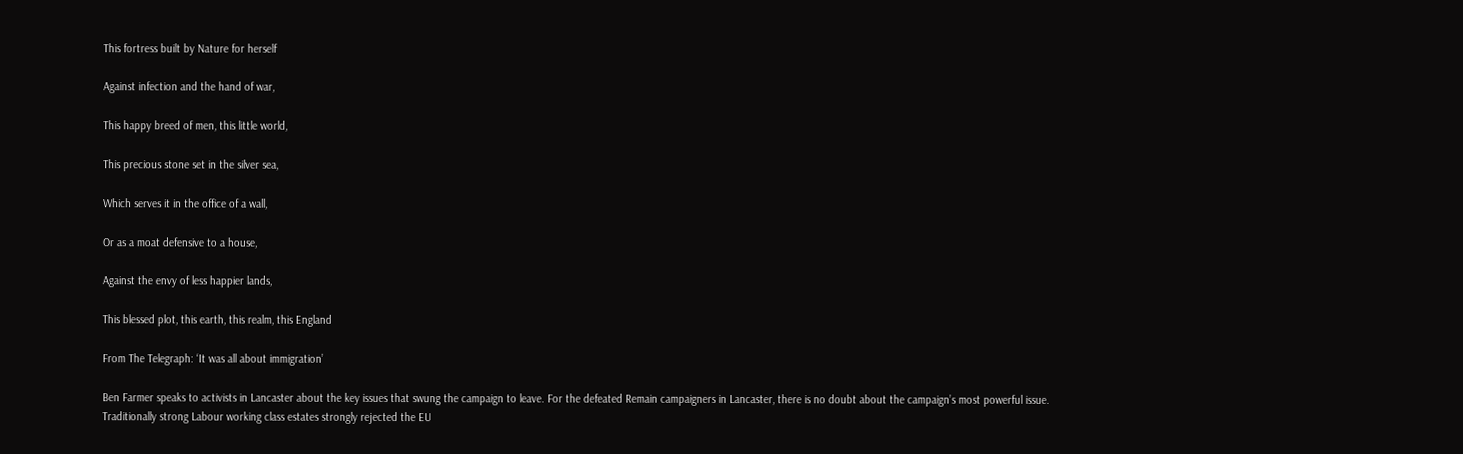This fortress built by Nature for herself

Against infection and the hand of war,

This happy breed of men, this little world,

This precious stone set in the silver sea,

Which serves it in the office of a wall,

Or as a moat defensive to a house,

Against the envy of less happier lands,

This blessed plot, this earth, this realm, this England

From The Telegraph: ‘It was all about immigration’

Ben Farmer speaks to activists in Lancaster about the key issues that swung the campaign to leave. For the defeated Remain campaigners in Lancaster, there is no doubt about the campaign’s most powerful issue. Traditionally strong Labour working class estates strongly rejected the EU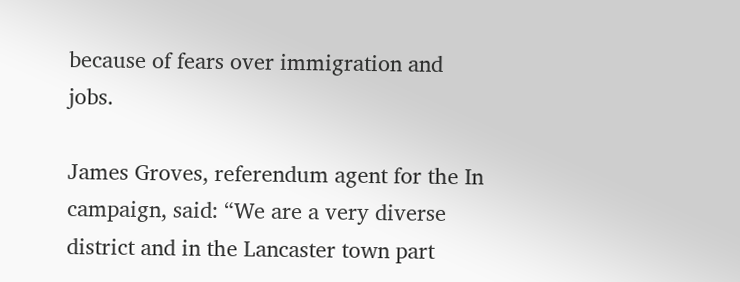because of fears over immigration and jobs.

James Groves, referendum agent for the In campaign, said: “We are a very diverse district and in the Lancaster town part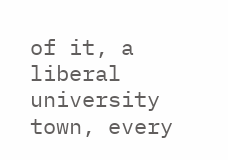of it, a liberal university town, every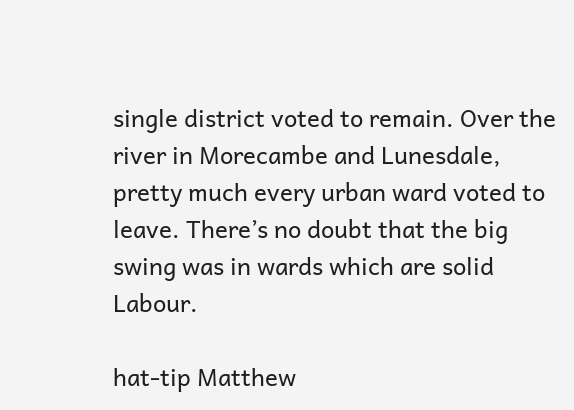single district voted to remain. Over the river in Morecambe and Lunesdale, pretty much every urban ward voted to leave. There’s no doubt that the big swing was in wards which are solid Labour.

hat-tip Matthew